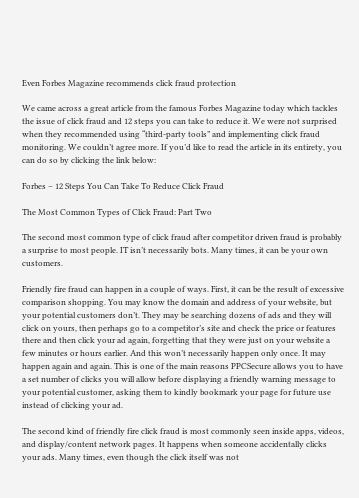Even Forbes Magazine recommends click fraud protection

We came across a great article from the famous Forbes Magazine today which tackles the issue of click fraud and 12 steps you can take to reduce it. We were not surprised when they recommended using “third-party tools” and implementing click fraud monitoring. We couldn’t agree more. If you’d like to read the article in its entirety, you can do so by clicking the link below:

Forbes – 12 Steps You Can Take To Reduce Click Fraud

The Most Common Types of Click Fraud: Part Two

The second most common type of click fraud after competitor driven fraud is probably a surprise to most people. IT isn’t necessarily bots. Many times, it can be your own customers.

Friendly fire fraud can happen in a couple of ways. First, it can be the result of excessive comparison shopping. You may know the domain and address of your website, but your potential customers don’t. They may be searching dozens of ads and they will click on yours, then perhaps go to a competitor’s site and check the price or features there and then click your ad again, forgetting that they were just on your website a few minutes or hours earlier. And this won’t necessarily happen only once. It may happen again and again. This is one of the main reasons PPCSecure allows you to have a set number of clicks you will allow before displaying a friendly warning message to your potential customer, asking them to kindly bookmark your page for future use instead of clicking your ad.

The second kind of friendly fire click fraud is most commonly seen inside apps, videos, and display/content network pages. It happens when someone accidentally clicks your ads. Many times, even though the click itself was not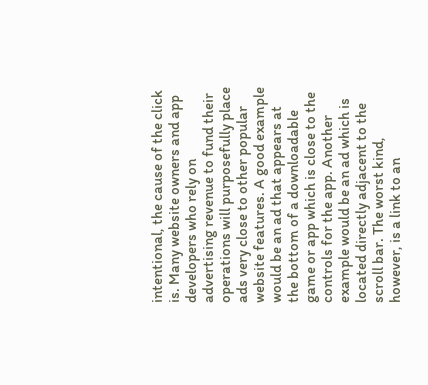intentional, the cause of the click is. Many website owners and app developers who rely on advertising revenue to fund their operations will purposefully place ads very close to other popular website features. A good example would be an ad that appears at the bottom of a downloadable game or app which is close to the controls for the app. Another example would be an ad which is located directly adjacent to the scroll bar. The worst kind, however, is a link to an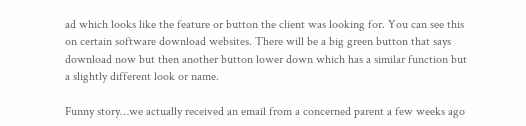ad which looks like the feature or button the client was looking for. You can see this on certain software download websites. There will be a big green button that says download now but then another button lower down which has a similar function but a slightly different look or name.

Funny story…we actually received an email from a concerned parent a few weeks ago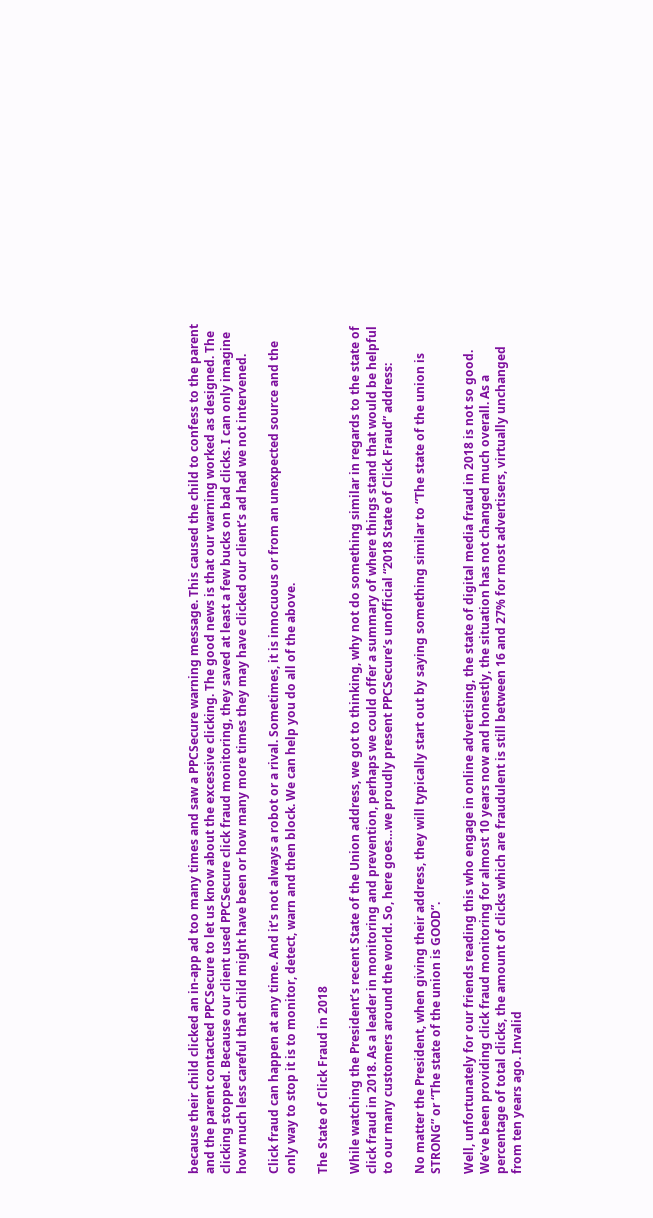because their child clicked an in-app ad too many times and saw a PPCSecure warning message. This caused the child to confess to the parent and the parent contacted PPCSecure to let us know about the excessive clicking. The good news is that our warning worked as designed. The clicking stopped. Because our client used PPCSecure click fraud monitoring, they saved at least a few bucks on bad clicks. I can only imagine how much less careful that child might have been or how many more times they may have clicked our client’s ad had we not intervened.

Click fraud can happen at any time. And it’s not always a robot or a rival. Sometimes, it is innocuous or from an unexpected source and the only way to stop it is to monitor, detect, warn and then block. We can help you do all of the above.

The State of Click Fraud in 2018

While watching the President’s recent State of the Union address, we got to thinking, why not do something similar in regards to the state of click fraud in 2018. As a leader in monitoring and prevention, perhaps we could offer a summary of where things stand that would be helpful to our many customers around the world. So, here goes…we proudly present PPCSecure’s unofficial “2018 State of Click Fraud” address:

No matter the President, when giving their address, they will typically start out by saying something similar to “The state of the union is STRONG” or “The state of the union is GOOD”.

Well, unfortunately for our friends reading this who engage in online advertising, the state of digital media fraud in 2018 is not so good. We’ve been providing click fraud monitoring for almost 10 years now and honestly, the situation has not changed much overall. As a percentage of total clicks, the amount of clicks which are fraudulent is still between 16 and 27% for most advertisers, virtually unchanged from ten years ago. Invalid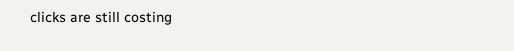clicks are still costing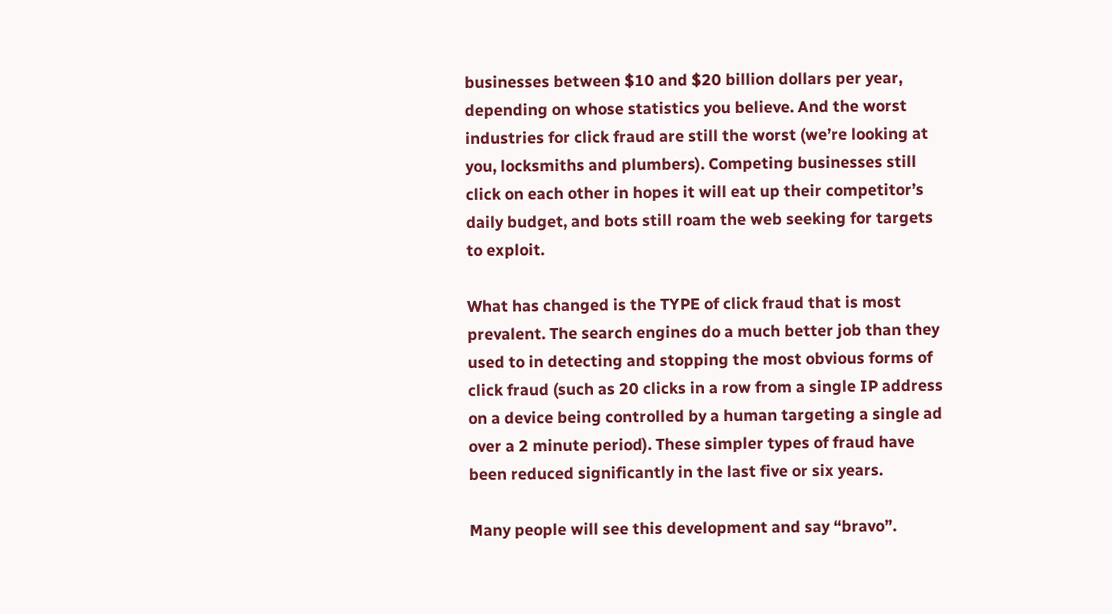businesses between $10 and $20 billion dollars per year, depending on whose statistics you believe. And the worst industries for click fraud are still the worst (we’re looking at you, locksmiths and plumbers). Competing businesses still click on each other in hopes it will eat up their competitor’s daily budget, and bots still roam the web seeking for targets to exploit.

What has changed is the TYPE of click fraud that is most prevalent. The search engines do a much better job than they used to in detecting and stopping the most obvious forms of click fraud (such as 20 clicks in a row from a single IP address on a device being controlled by a human targeting a single ad over a 2 minute period). These simpler types of fraud have been reduced significantly in the last five or six years.

Many people will see this development and say “bravo”.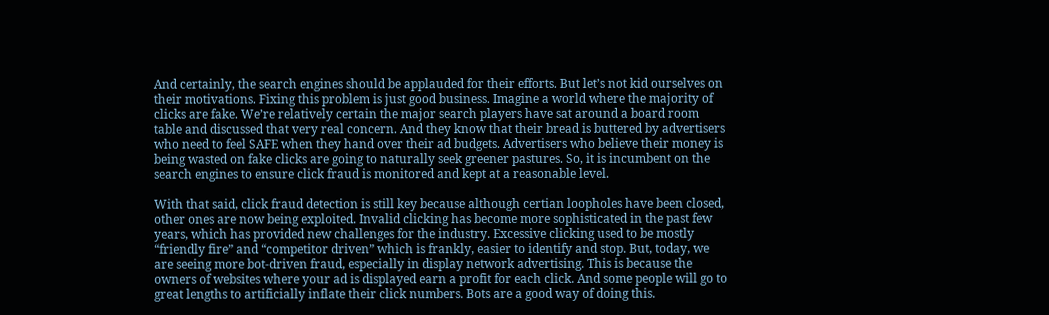And certainly, the search engines should be applauded for their efforts. But let’s not kid ourselves on their motivations. Fixing this problem is just good business. Imagine a world where the majority of clicks are fake. We’re relatively certain the major search players have sat around a board room table and discussed that very real concern. And they know that their bread is buttered by advertisers who need to feel SAFE when they hand over their ad budgets. Advertisers who believe their money is being wasted on fake clicks are going to naturally seek greener pastures. So, it is incumbent on the search engines to ensure click fraud is monitored and kept at a reasonable level.

With that said, click fraud detection is still key because although certian loopholes have been closed, other ones are now being exploited. Invalid clicking has become more sophisticated in the past few years, which has provided new challenges for the industry. Excessive clicking used to be mostly “friendly fire” and “competitor driven” which is frankly, easier to identify and stop. But, today, we are seeing more bot-driven fraud, especially in display network advertising. This is because the owners of websites where your ad is displayed earn a profit for each click. And some people will go to great lengths to artificially inflate their click numbers. Bots are a good way of doing this.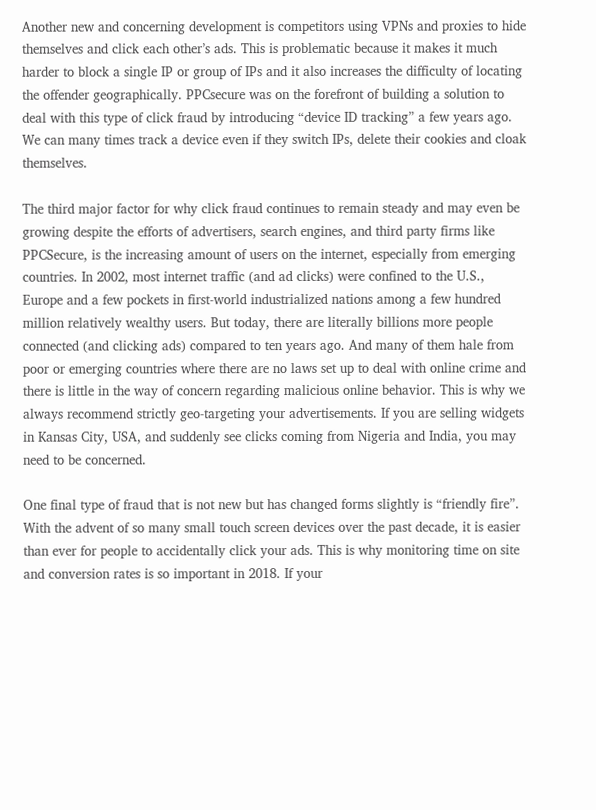Another new and concerning development is competitors using VPNs and proxies to hide themselves and click each other’s ads. This is problematic because it makes it much harder to block a single IP or group of IPs and it also increases the difficulty of locating the offender geographically. PPCsecure was on the forefront of building a solution to deal with this type of click fraud by introducing “device ID tracking” a few years ago. We can many times track a device even if they switch IPs, delete their cookies and cloak themselves.

The third major factor for why click fraud continues to remain steady and may even be growing despite the efforts of advertisers, search engines, and third party firms like PPCSecure, is the increasing amount of users on the internet, especially from emerging countries. In 2002, most internet traffic (and ad clicks) were confined to the U.S., Europe and a few pockets in first-world industrialized nations among a few hundred million relatively wealthy users. But today, there are literally billions more people connected (and clicking ads) compared to ten years ago. And many of them hale from poor or emerging countries where there are no laws set up to deal with online crime and there is little in the way of concern regarding malicious online behavior. This is why we always recommend strictly geo-targeting your advertisements. If you are selling widgets in Kansas City, USA, and suddenly see clicks coming from Nigeria and India, you may need to be concerned.

One final type of fraud that is not new but has changed forms slightly is “friendly fire”. With the advent of so many small touch screen devices over the past decade, it is easier than ever for people to accidentally click your ads. This is why monitoring time on site and conversion rates is so important in 2018. If your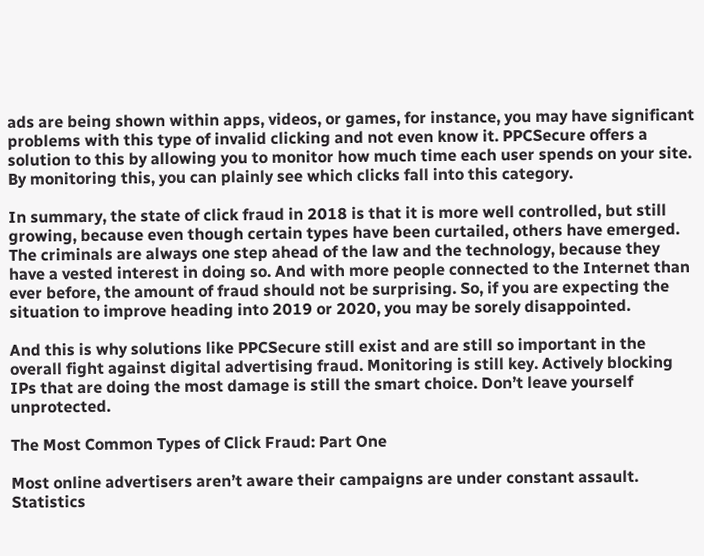ads are being shown within apps, videos, or games, for instance, you may have significant problems with this type of invalid clicking and not even know it. PPCSecure offers a solution to this by allowing you to monitor how much time each user spends on your site. By monitoring this, you can plainly see which clicks fall into this category.

In summary, the state of click fraud in 2018 is that it is more well controlled, but still growing, because even though certain types have been curtailed, others have emerged. The criminals are always one step ahead of the law and the technology, because they have a vested interest in doing so. And with more people connected to the Internet than ever before, the amount of fraud should not be surprising. So, if you are expecting the situation to improve heading into 2019 or 2020, you may be sorely disappointed.

And this is why solutions like PPCSecure still exist and are still so important in the overall fight against digital advertising fraud. Monitoring is still key. Actively blocking IPs that are doing the most damage is still the smart choice. Don’t leave yourself unprotected.

The Most Common Types of Click Fraud: Part One

Most online advertisers aren’t aware their campaigns are under constant assault. Statistics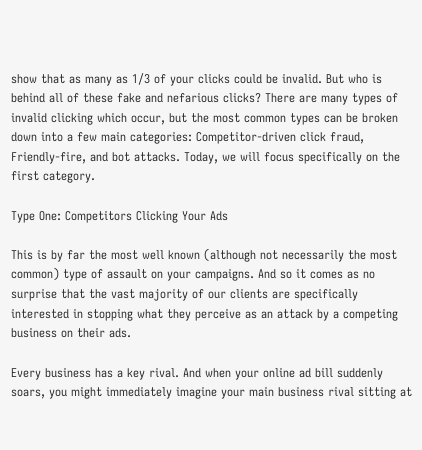show that as many as 1/3 of your clicks could be invalid. But who is behind all of these fake and nefarious clicks? There are many types of invalid clicking which occur, but the most common types can be broken down into a few main categories: Competitor-driven click fraud, Friendly-fire, and bot attacks. Today, we will focus specifically on the first category.

Type One: Competitors Clicking Your Ads

This is by far the most well known (although not necessarily the most common) type of assault on your campaigns. And so it comes as no surprise that the vast majority of our clients are specifically interested in stopping what they perceive as an attack by a competing business on their ads.

Every business has a key rival. And when your online ad bill suddenly soars, you might immediately imagine your main business rival sitting at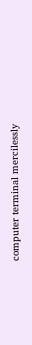computer terminal mercilessly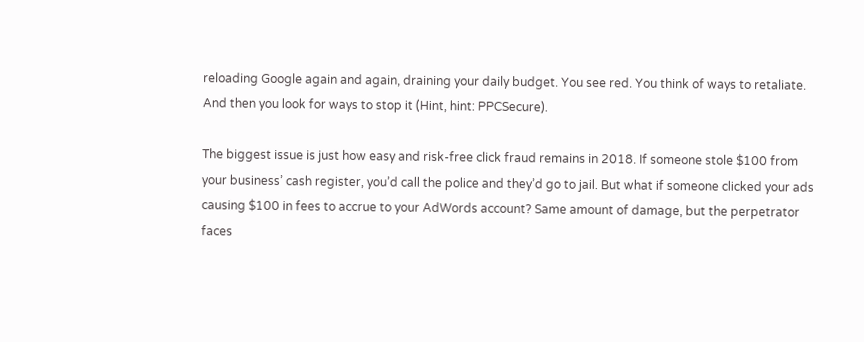reloading Google again and again, draining your daily budget. You see red. You think of ways to retaliate. And then you look for ways to stop it (Hint, hint: PPCSecure).

The biggest issue is just how easy and risk-free click fraud remains in 2018. If someone stole $100 from your business’ cash register, you’d call the police and they’d go to jail. But what if someone clicked your ads causing $100 in fees to accrue to your AdWords account? Same amount of damage, but the perpetrator faces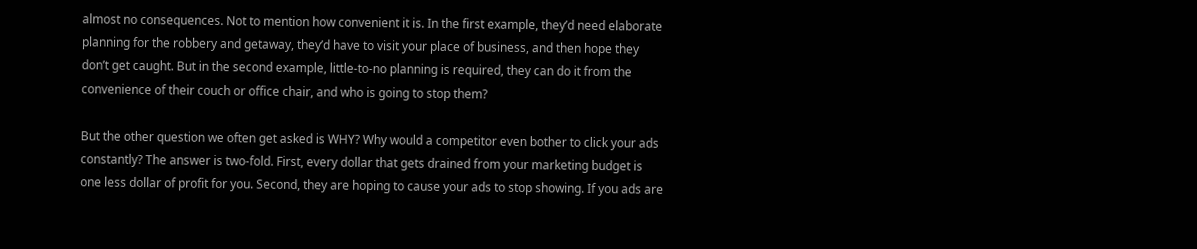almost no consequences. Not to mention how convenient it is. In the first example, they’d need elaborate planning for the robbery and getaway, they’d have to visit your place of business, and then hope they don’t get caught. But in the second example, little-to-no planning is required, they can do it from the convenience of their couch or office chair, and who is going to stop them?

But the other question we often get asked is WHY? Why would a competitor even bother to click your ads constantly? The answer is two-fold. First, every dollar that gets drained from your marketing budget is one less dollar of profit for you. Second, they are hoping to cause your ads to stop showing. If you ads are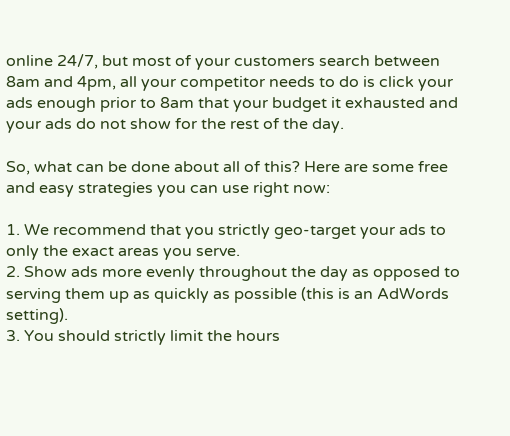online 24/7, but most of your customers search between 8am and 4pm, all your competitor needs to do is click your ads enough prior to 8am that your budget it exhausted and your ads do not show for the rest of the day.

So, what can be done about all of this? Here are some free and easy strategies you can use right now:

1. We recommend that you strictly geo-target your ads to only the exact areas you serve.
2. Show ads more evenly throughout the day as opposed to serving them up as quickly as possible (this is an AdWords setting).
3. You should strictly limit the hours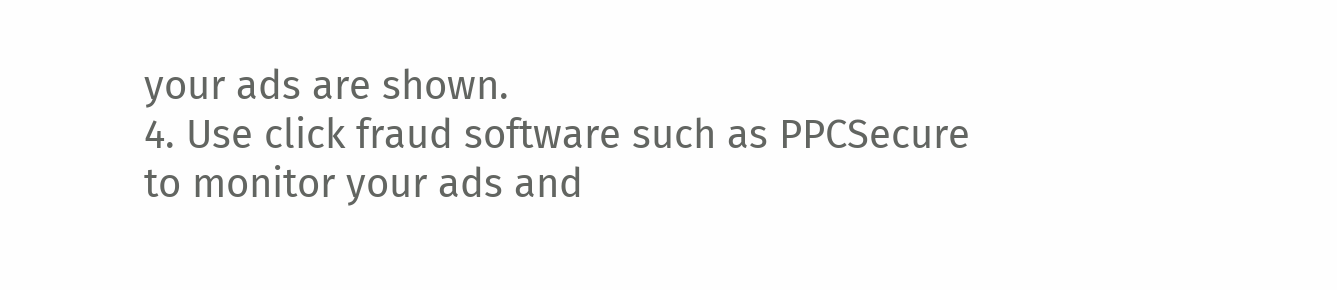your ads are shown.
4. Use click fraud software such as PPCSecure to monitor your ads and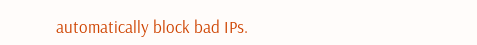automatically block bad IPs.